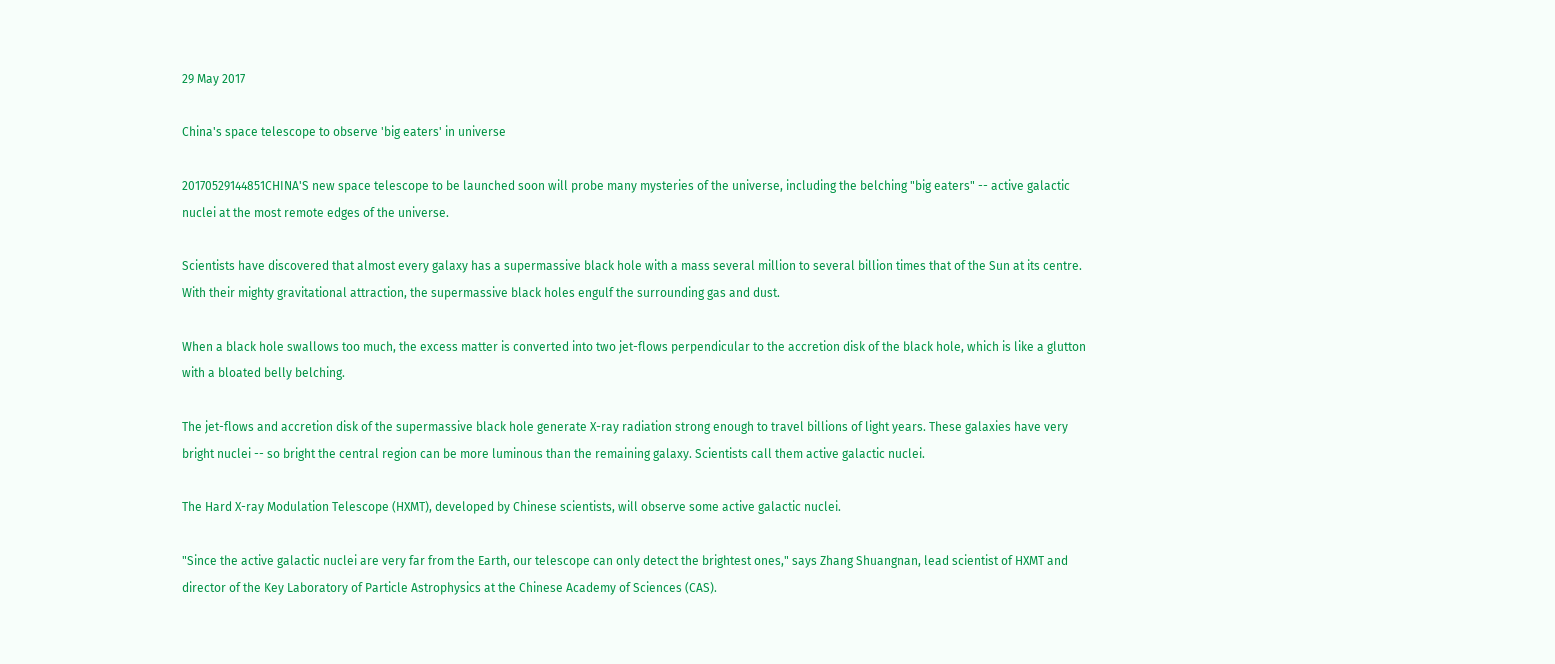29 May 2017

China's space telescope to observe 'big eaters' in universe

20170529144851CHINA'S new space telescope to be launched soon will probe many mysteries of the universe, including the belching "big eaters" -- active galactic nuclei at the most remote edges of the universe.

Scientists have discovered that almost every galaxy has a supermassive black hole with a mass several million to several billion times that of the Sun at its centre. With their mighty gravitational attraction, the supermassive black holes engulf the surrounding gas and dust.

When a black hole swallows too much, the excess matter is converted into two jet-flows perpendicular to the accretion disk of the black hole, which is like a glutton with a bloated belly belching.

The jet-flows and accretion disk of the supermassive black hole generate X-ray radiation strong enough to travel billions of light years. These galaxies have very bright nuclei -- so bright the central region can be more luminous than the remaining galaxy. Scientists call them active galactic nuclei.

The Hard X-ray Modulation Telescope (HXMT), developed by Chinese scientists, will observe some active galactic nuclei.

"Since the active galactic nuclei are very far from the Earth, our telescope can only detect the brightest ones," says Zhang Shuangnan, lead scientist of HXMT and director of the Key Laboratory of Particle Astrophysics at the Chinese Academy of Sciences (CAS).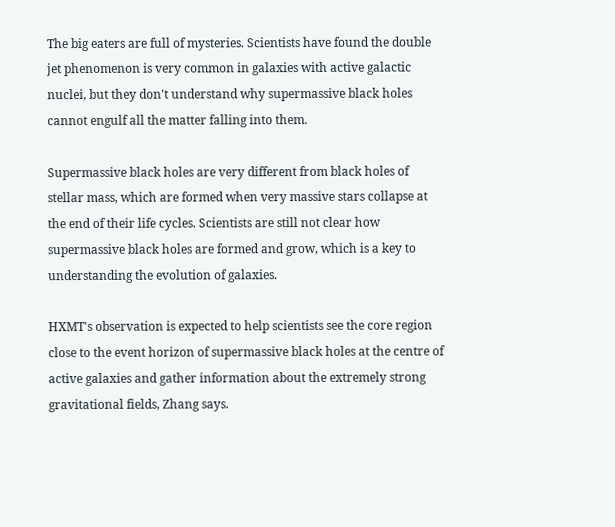The big eaters are full of mysteries. Scientists have found the double jet phenomenon is very common in galaxies with active galactic nuclei, but they don't understand why supermassive black holes cannot engulf all the matter falling into them.

Supermassive black holes are very different from black holes of stellar mass, which are formed when very massive stars collapse at the end of their life cycles. Scientists are still not clear how supermassive black holes are formed and grow, which is a key to understanding the evolution of galaxies.

HXMT's observation is expected to help scientists see the core region close to the event horizon of supermassive black holes at the centre of active galaxies and gather information about the extremely strong gravitational fields, Zhang says.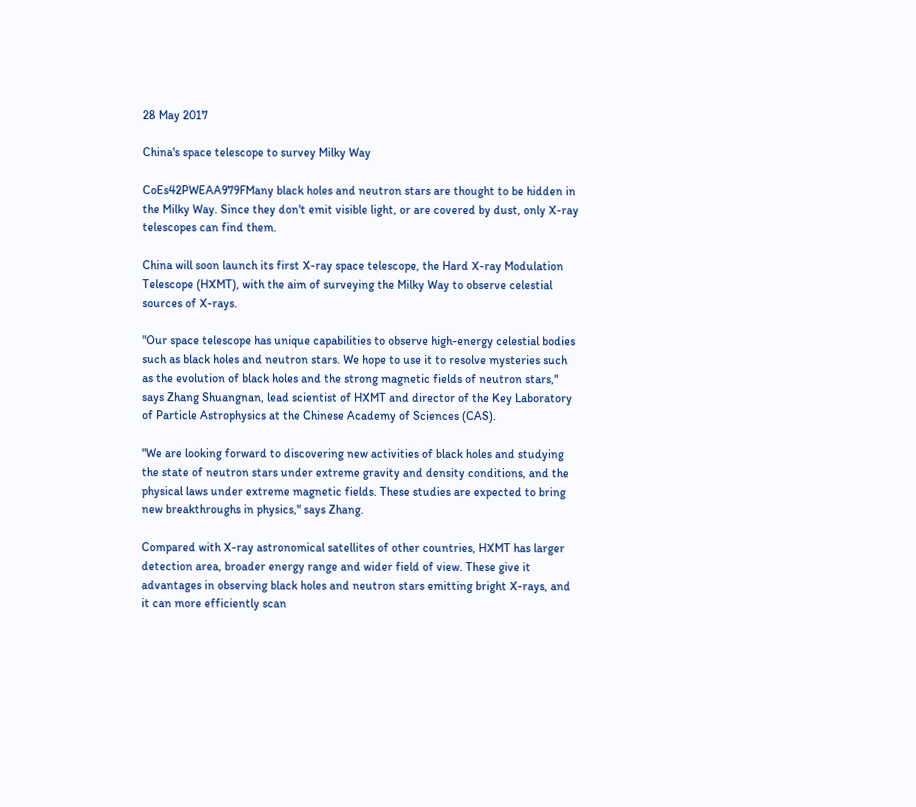28 May 2017

China's space telescope to survey Milky Way

CoEs42PWEAA979FMany black holes and neutron stars are thought to be hidden in the Milky Way. Since they don't emit visible light, or are covered by dust, only X-ray telescopes can find them.

China will soon launch its first X-ray space telescope, the Hard X-ray Modulation Telescope (HXMT), with the aim of surveying the Milky Way to observe celestial sources of X-rays.

"Our space telescope has unique capabilities to observe high-energy celestial bodies such as black holes and neutron stars. We hope to use it to resolve mysteries such as the evolution of black holes and the strong magnetic fields of neutron stars," says Zhang Shuangnan, lead scientist of HXMT and director of the Key Laboratory of Particle Astrophysics at the Chinese Academy of Sciences (CAS).

"We are looking forward to discovering new activities of black holes and studying the state of neutron stars under extreme gravity and density conditions, and the physical laws under extreme magnetic fields. These studies are expected to bring new breakthroughs in physics," says Zhang.

Compared with X-ray astronomical satellites of other countries, HXMT has larger detection area, broader energy range and wider field of view. These give it advantages in observing black holes and neutron stars emitting bright X-rays, and it can more efficiently scan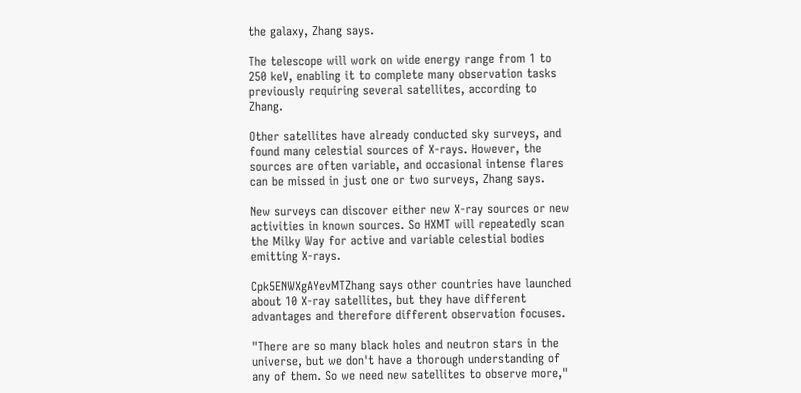the galaxy, Zhang says.

The telescope will work on wide energy range from 1 to 250 keV, enabling it to complete many observation tasks previously requiring several satellites, according to Zhang.

Other satellites have already conducted sky surveys, and found many celestial sources of X-rays. However, the sources are often variable, and occasional intense flares can be missed in just one or two surveys, Zhang says.

New surveys can discover either new X-ray sources or new activities in known sources. So HXMT will repeatedly scan the Milky Way for active and variable celestial bodies emitting X-rays.

Cpk5ENWXgAYevMTZhang says other countries have launched about 10 X-ray satellites, but they have different advantages and therefore different observation focuses.

"There are so many black holes and neutron stars in the universe, but we don't have a thorough understanding of any of them. So we need new satellites to observe more,"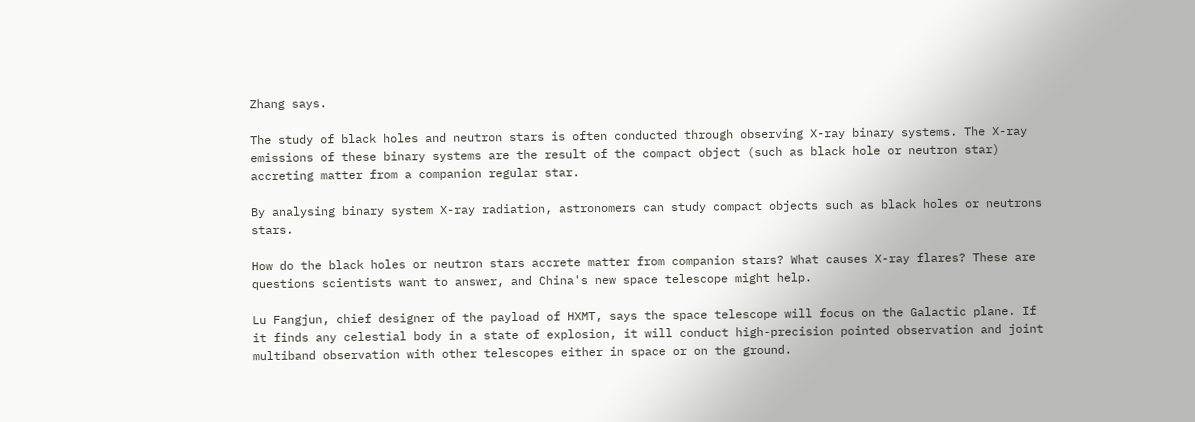Zhang says.

The study of black holes and neutron stars is often conducted through observing X-ray binary systems. The X-ray emissions of these binary systems are the result of the compact object (such as black hole or neutron star) accreting matter from a companion regular star.

By analysing binary system X-ray radiation, astronomers can study compact objects such as black holes or neutrons stars.

How do the black holes or neutron stars accrete matter from companion stars? What causes X-ray flares? These are questions scientists want to answer, and China's new space telescope might help.

Lu Fangjun, chief designer of the payload of HXMT, says the space telescope will focus on the Galactic plane. If it finds any celestial body in a state of explosion, it will conduct high-precision pointed observation and joint multiband observation with other telescopes either in space or on the ground.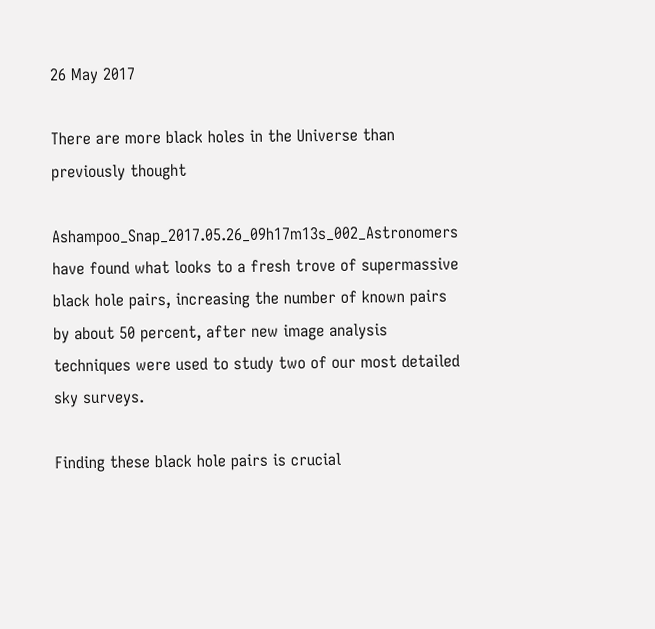26 May 2017

There are more black holes in the Universe than previously thought

Ashampoo_Snap_2017.05.26_09h17m13s_002_Astronomers have found what looks to a fresh trove of supermassive black hole pairs, increasing the number of known pairs by about 50 percent, after new image analysis techniques were used to study two of our most detailed sky surveys.

Finding these black hole pairs is crucial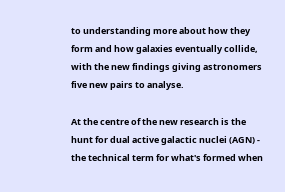to understanding more about how they form and how galaxies eventually collide, with the new findings giving astronomers five new pairs to analyse.

At the centre of the new research is the hunt for dual active galactic nuclei (AGN) - the technical term for what's formed when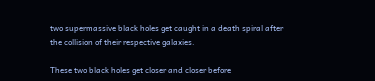two supermassive black holes get caught in a death spiral after the collision of their respective galaxies.

These two black holes get closer and closer before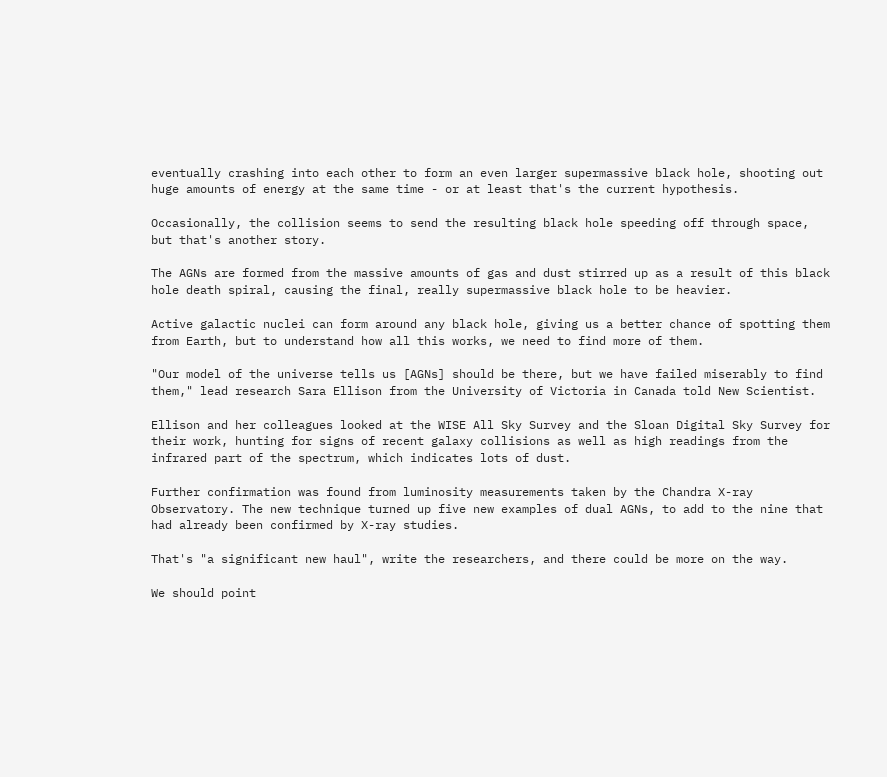eventually crashing into each other to form an even larger supermassive black hole, shooting out huge amounts of energy at the same time - or at least that's the current hypothesis.

Occasionally, the collision seems to send the resulting black hole speeding off through space, but that's another story.

The AGNs are formed from the massive amounts of gas and dust stirred up as a result of this black hole death spiral, causing the final, really supermassive black hole to be heavier.

Active galactic nuclei can form around any black hole, giving us a better chance of spotting them from Earth, but to understand how all this works, we need to find more of them.

"Our model of the universe tells us [AGNs] should be there, but we have failed miserably to find them," lead research Sara Ellison from the University of Victoria in Canada told New Scientist.

Ellison and her colleagues looked at the WISE All Sky Survey and the Sloan Digital Sky Survey for their work, hunting for signs of recent galaxy collisions as well as high readings from the infrared part of the spectrum, which indicates lots of dust.

Further confirmation was found from luminosity measurements taken by the Chandra X-ray Observatory. The new technique turned up five new examples of dual AGNs, to add to the nine that had already been confirmed by X-ray studies.

That's "a significant new haul", write the researchers, and there could be more on the way.

We should point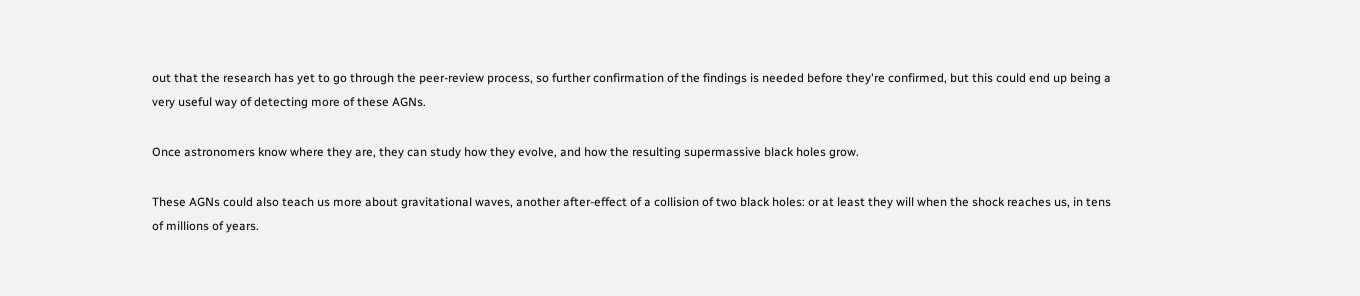out that the research has yet to go through the peer-review process, so further confirmation of the findings is needed before they're confirmed, but this could end up being a very useful way of detecting more of these AGNs.

Once astronomers know where they are, they can study how they evolve, and how the resulting supermassive black holes grow.

These AGNs could also teach us more about gravitational waves, another after-effect of a collision of two black holes: or at least they will when the shock reaches us, in tens of millions of years.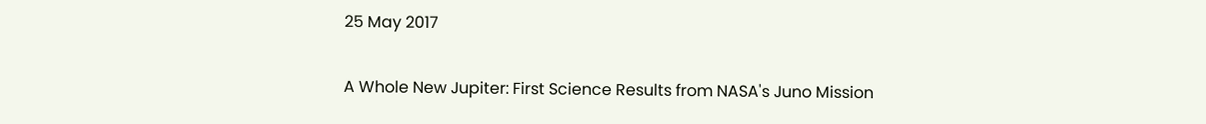25 May 2017

A Whole New Jupiter: First Science Results from NASA's Juno Mission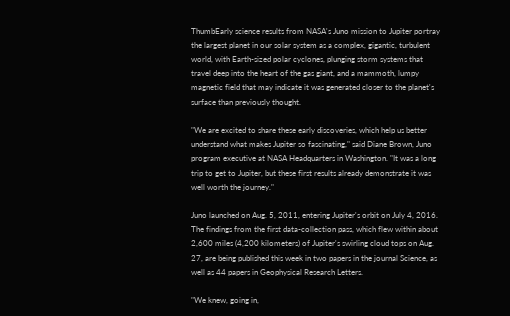ThumbEarly science results from NASA's Juno mission to Jupiter portray the largest planet in our solar system as a complex, gigantic, turbulent world, with Earth-sized polar cyclones, plunging storm systems that travel deep into the heart of the gas giant, and a mammoth, lumpy magnetic field that may indicate it was generated closer to the planet's surface than previously thought.

"We are excited to share these early discoveries, which help us better understand what makes Jupiter so fascinating," said Diane Brown, Juno program executive at NASA Headquarters in Washington. "It was a long trip to get to Jupiter, but these first results already demonstrate it was well worth the journey."

Juno launched on Aug. 5, 2011, entering Jupiter's orbit on July 4, 2016. The findings from the first data-collection pass, which flew within about 2,600 miles (4,200 kilometers) of Jupiter's swirling cloud tops on Aug. 27, are being published this week in two papers in the journal Science, as well as 44 papers in Geophysical Research Letters.

"We knew, going in,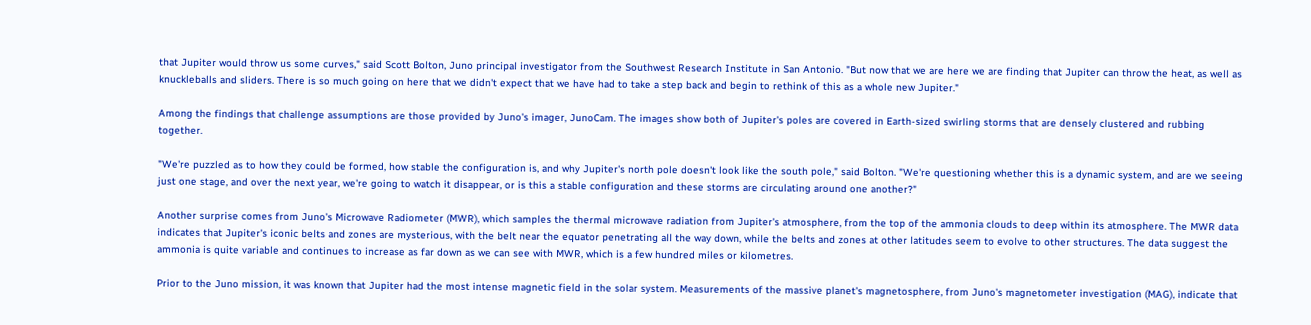that Jupiter would throw us some curves," said Scott Bolton, Juno principal investigator from the Southwest Research Institute in San Antonio. "But now that we are here we are finding that Jupiter can throw the heat, as well as knuckleballs and sliders. There is so much going on here that we didn't expect that we have had to take a step back and begin to rethink of this as a whole new Jupiter."

Among the findings that challenge assumptions are those provided by Juno's imager, JunoCam. The images show both of Jupiter's poles are covered in Earth-sized swirling storms that are densely clustered and rubbing together.

"We're puzzled as to how they could be formed, how stable the configuration is, and why Jupiter's north pole doesn't look like the south pole," said Bolton. "We're questioning whether this is a dynamic system, and are we seeing just one stage, and over the next year, we're going to watch it disappear, or is this a stable configuration and these storms are circulating around one another?"

Another surprise comes from Juno's Microwave Radiometer (MWR), which samples the thermal microwave radiation from Jupiter's atmosphere, from the top of the ammonia clouds to deep within its atmosphere. The MWR data indicates that Jupiter's iconic belts and zones are mysterious, with the belt near the equator penetrating all the way down, while the belts and zones at other latitudes seem to evolve to other structures. The data suggest the ammonia is quite variable and continues to increase as far down as we can see with MWR, which is a few hundred miles or kilometres.

Prior to the Juno mission, it was known that Jupiter had the most intense magnetic field in the solar system. Measurements of the massive planet's magnetosphere, from Juno's magnetometer investigation (MAG), indicate that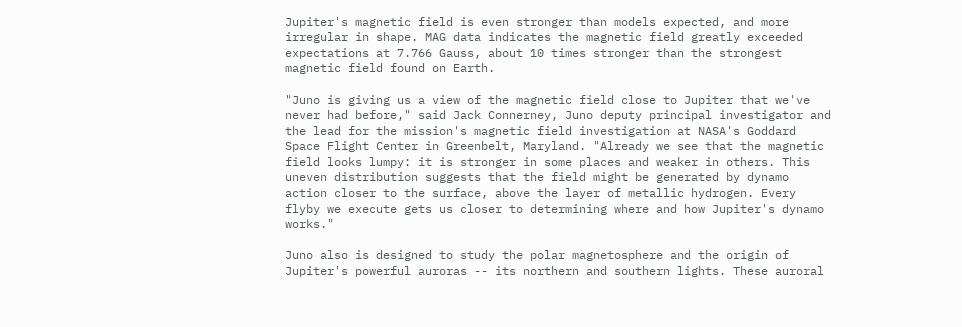Jupiter's magnetic field is even stronger than models expected, and more irregular in shape. MAG data indicates the magnetic field greatly exceeded expectations at 7.766 Gauss, about 10 times stronger than the strongest magnetic field found on Earth.

"Juno is giving us a view of the magnetic field close to Jupiter that we've never had before," said Jack Connerney, Juno deputy principal investigator and the lead for the mission's magnetic field investigation at NASA's Goddard Space Flight Center in Greenbelt, Maryland. "Already we see that the magnetic field looks lumpy: it is stronger in some places and weaker in others. This uneven distribution suggests that the field might be generated by dynamo action closer to the surface, above the layer of metallic hydrogen. Every flyby we execute gets us closer to determining where and how Jupiter's dynamo works."

Juno also is designed to study the polar magnetosphere and the origin of Jupiter's powerful auroras -- its northern and southern lights. These auroral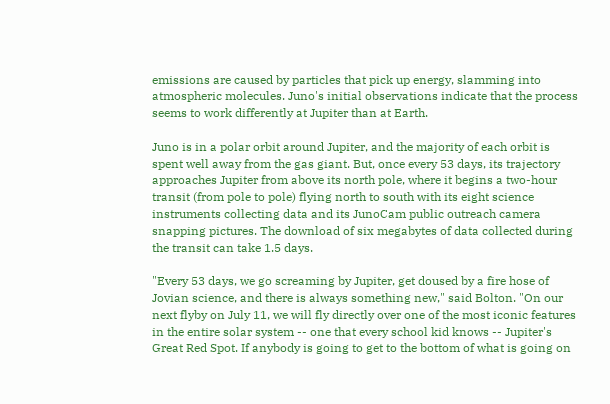emissions are caused by particles that pick up energy, slamming into atmospheric molecules. Juno's initial observations indicate that the process seems to work differently at Jupiter than at Earth.

Juno is in a polar orbit around Jupiter, and the majority of each orbit is spent well away from the gas giant. But, once every 53 days, its trajectory approaches Jupiter from above its north pole, where it begins a two-hour transit (from pole to pole) flying north to south with its eight science instruments collecting data and its JunoCam public outreach camera snapping pictures. The download of six megabytes of data collected during the transit can take 1.5 days.

"Every 53 days, we go screaming by Jupiter, get doused by a fire hose of Jovian science, and there is always something new," said Bolton. "On our next flyby on July 11, we will fly directly over one of the most iconic features in the entire solar system -- one that every school kid knows -- Jupiter's Great Red Spot. If anybody is going to get to the bottom of what is going on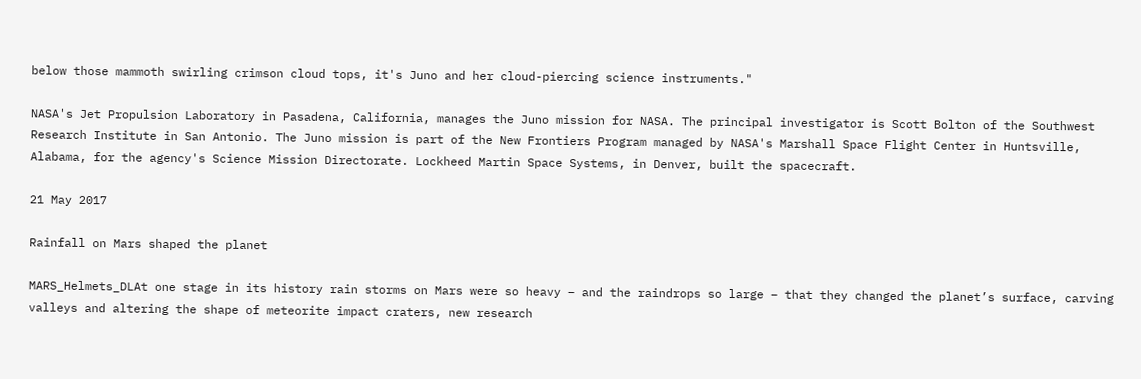below those mammoth swirling crimson cloud tops, it's Juno and her cloud-piercing science instruments."

NASA's Jet Propulsion Laboratory in Pasadena, California, manages the Juno mission for NASA. The principal investigator is Scott Bolton of the Southwest Research Institute in San Antonio. The Juno mission is part of the New Frontiers Program managed by NASA's Marshall Space Flight Center in Huntsville, Alabama, for the agency's Science Mission Directorate. Lockheed Martin Space Systems, in Denver, built the spacecraft.

21 May 2017

Rainfall on Mars shaped the planet

MARS_Helmets_DLAt one stage in its history rain storms on Mars were so heavy – and the raindrops so large – that they changed the planet’s surface, carving valleys and altering the shape of meteorite impact craters, new research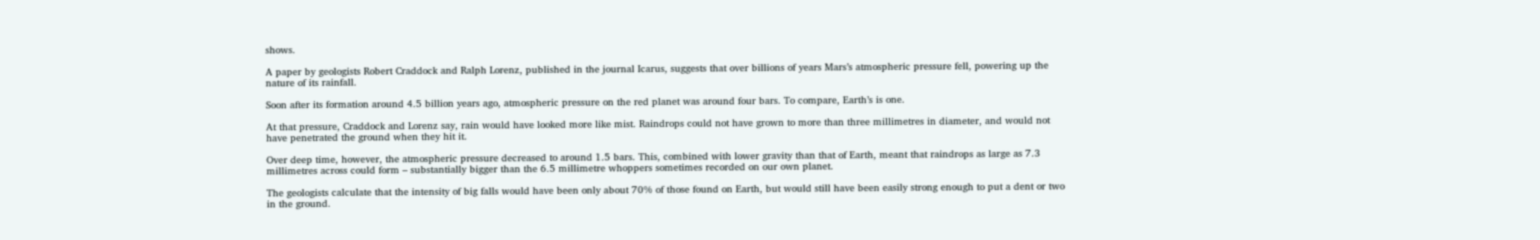shows.

A paper by geologists Robert Craddock and Ralph Lorenz, published in the journal Icarus, suggests that over billions of years Mars’s atmospheric pressure fell, powering up the nature of its rainfall.

Soon after its formation around 4.5 billion years ago, atmospheric pressure on the red planet was around four bars. To compare, Earth’s is one.

At that pressure, Craddock and Lorenz say, rain would have looked more like mist. Raindrops could not have grown to more than three millimetres in diameter, and would not have penetrated the ground when they hit it.

Over deep time, however, the atmospheric pressure decreased to around 1.5 bars. This, combined with lower gravity than that of Earth, meant that raindrops as large as 7.3 millimetres across could form – substantially bigger than the 6.5 millimetre whoppers sometimes recorded on our own planet.

The geologists calculate that the intensity of big falls would have been only about 70% of those found on Earth, but would still have been easily strong enough to put a dent or two in the ground.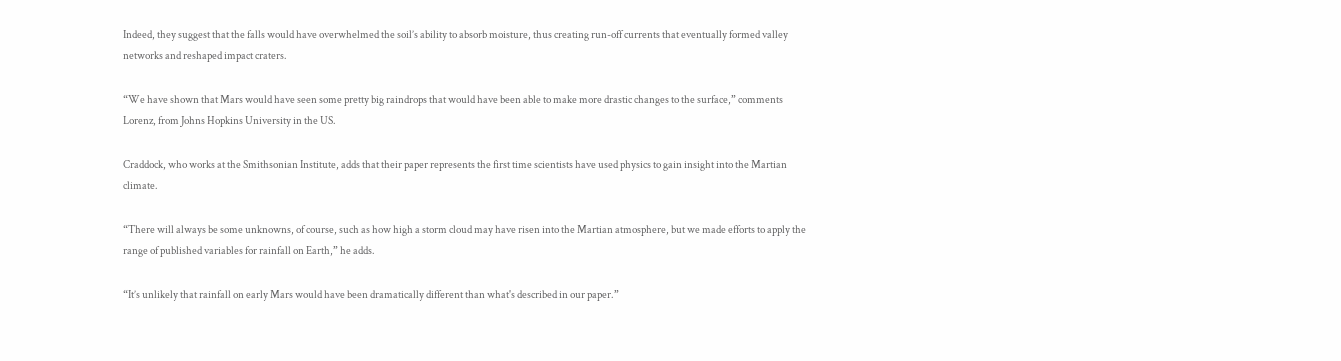Indeed, they suggest that the falls would have overwhelmed the soil’s ability to absorb moisture, thus creating run-off currents that eventually formed valley networks and reshaped impact craters.

“We have shown that Mars would have seen some pretty big raindrops that would have been able to make more drastic changes to the surface,” comments Lorenz, from Johns Hopkins University in the US.

Craddock, who works at the Smithsonian Institute, adds that their paper represents the first time scientists have used physics to gain insight into the Martian climate.

“There will always be some unknowns, of course, such as how high a storm cloud may have risen into the Martian atmosphere, but we made efforts to apply the range of published variables for rainfall on Earth,” he adds.

“It’s unlikely that rainfall on early Mars would have been dramatically different than what's described in our paper.”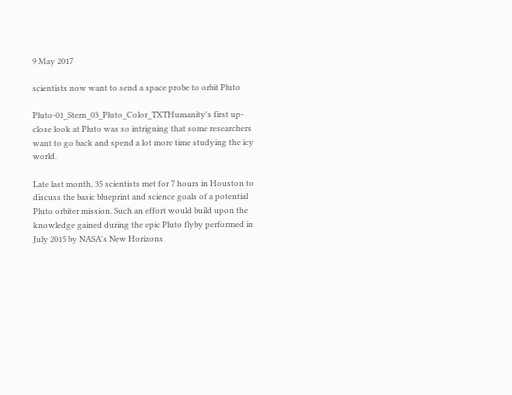9 May 2017

scientists now want to send a space probe to orbit Pluto

Pluto-01_Stern_03_Pluto_Color_TXTHumanity's first up-close look at Pluto was so intriguing that some researchers want to go back and spend a lot more time studying the icy world.

Late last month, 35 scientists met for 7 hours in Houston to discuss the basic blueprint and science goals of a potential Pluto orbiter mission. Such an effort would build upon the knowledge gained during the epic Pluto flyby performed in July 2015 by NASA's New Horizons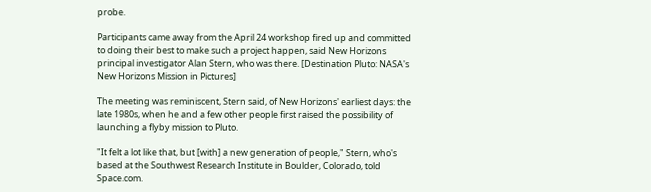probe.

Participants came away from the April 24 workshop fired up and committed to doing their best to make such a project happen, said New Horizons principal investigator Alan Stern, who was there. [Destination Pluto: NASA's New Horizons Mission in Pictures]

The meeting was reminiscent, Stern said, of New Horizons' earliest days: the late 1980s, when he and a few other people first raised the possibility of launching a flyby mission to Pluto.

"It felt a lot like that, but [with] a new generation of people," Stern, who's based at the Southwest Research Institute in Boulder, Colorado, told Space.com.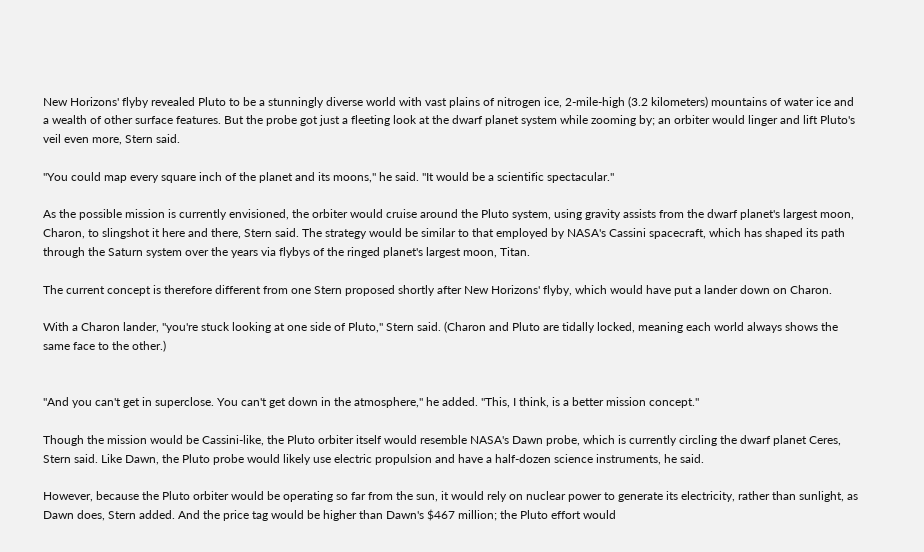New Horizons' flyby revealed Pluto to be a stunningly diverse world with vast plains of nitrogen ice, 2-mile-high (3.2 kilometers) mountains of water ice and a wealth of other surface features. But the probe got just a fleeting look at the dwarf planet system while zooming by; an orbiter would linger and lift Pluto's veil even more, Stern said.

"You could map every square inch of the planet and its moons," he said. "It would be a scientific spectacular."

As the possible mission is currently envisioned, the orbiter would cruise around the Pluto system, using gravity assists from the dwarf planet's largest moon, Charon, to slingshot it here and there, Stern said. The strategy would be similar to that employed by NASA's Cassini spacecraft, which has shaped its path through the Saturn system over the years via flybys of the ringed planet's largest moon, Titan.

The current concept is therefore different from one Stern proposed shortly after New Horizons' flyby, which would have put a lander down on Charon.

With a Charon lander, "you're stuck looking at one side of Pluto," Stern said. (Charon and Pluto are tidally locked, meaning each world always shows the same face to the other.)


"And you can't get in superclose. You can't get down in the atmosphere," he added. "This, I think, is a better mission concept."

Though the mission would be Cassini-like, the Pluto orbiter itself would resemble NASA's Dawn probe, which is currently circling the dwarf planet Ceres, Stern said. Like Dawn, the Pluto probe would likely use electric propulsion and have a half-dozen science instruments, he said.

However, because the Pluto orbiter would be operating so far from the sun, it would rely on nuclear power to generate its electricity, rather than sunlight, as Dawn does, Stern added. And the price tag would be higher than Dawn's $467 million; the Pluto effort would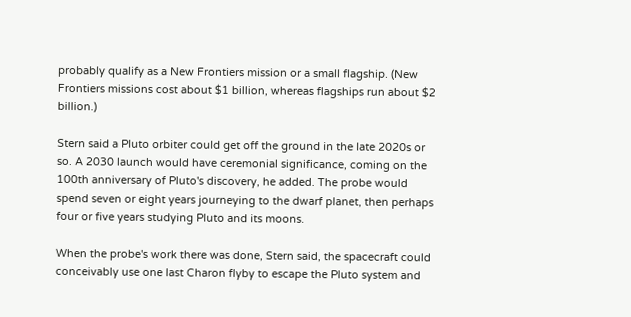probably qualify as a New Frontiers mission or a small flagship. (New Frontiers missions cost about $1 billion, whereas flagships run about $2 billion.)

Stern said a Pluto orbiter could get off the ground in the late 2020s or so. A 2030 launch would have ceremonial significance, coming on the 100th anniversary of Pluto's discovery, he added. The probe would spend seven or eight years journeying to the dwarf planet, then perhaps four or five years studying Pluto and its moons.

When the probe's work there was done, Stern said, the spacecraft could conceivably use one last Charon flyby to escape the Pluto system and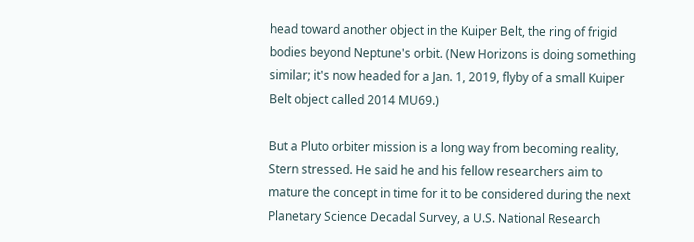head toward another object in the Kuiper Belt, the ring of frigid bodies beyond Neptune's orbit. (New Horizons is doing something similar; it's now headed for a Jan. 1, 2019, flyby of a small Kuiper Belt object called 2014 MU69.)

But a Pluto orbiter mission is a long way from becoming reality, Stern stressed. He said he and his fellow researchers aim to mature the concept in time for it to be considered during the next Planetary Science Decadal Survey, a U.S. National Research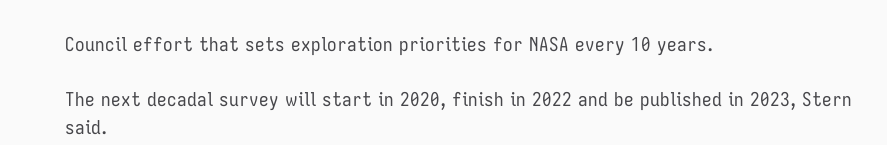Council effort that sets exploration priorities for NASA every 10 years.

The next decadal survey will start in 2020, finish in 2022 and be published in 2023, Stern said.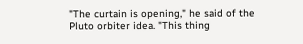"The curtain is opening," he said of the Pluto orbiter idea. "This thing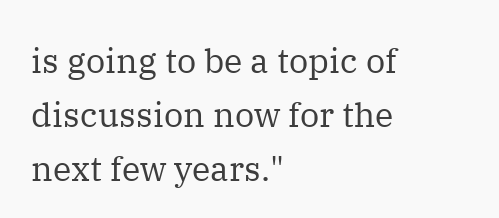is going to be a topic of discussion now for the next few years."